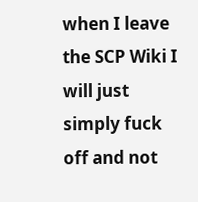when I leave the SCP Wiki I will just simply fuck off and not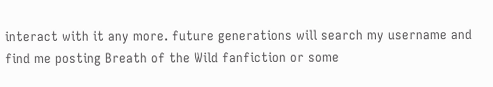interact with it any more. future generations will search my username and find me posting Breath of the Wild fanfiction or some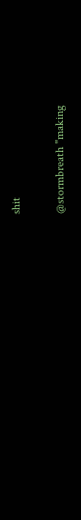shit

@stormbreath "making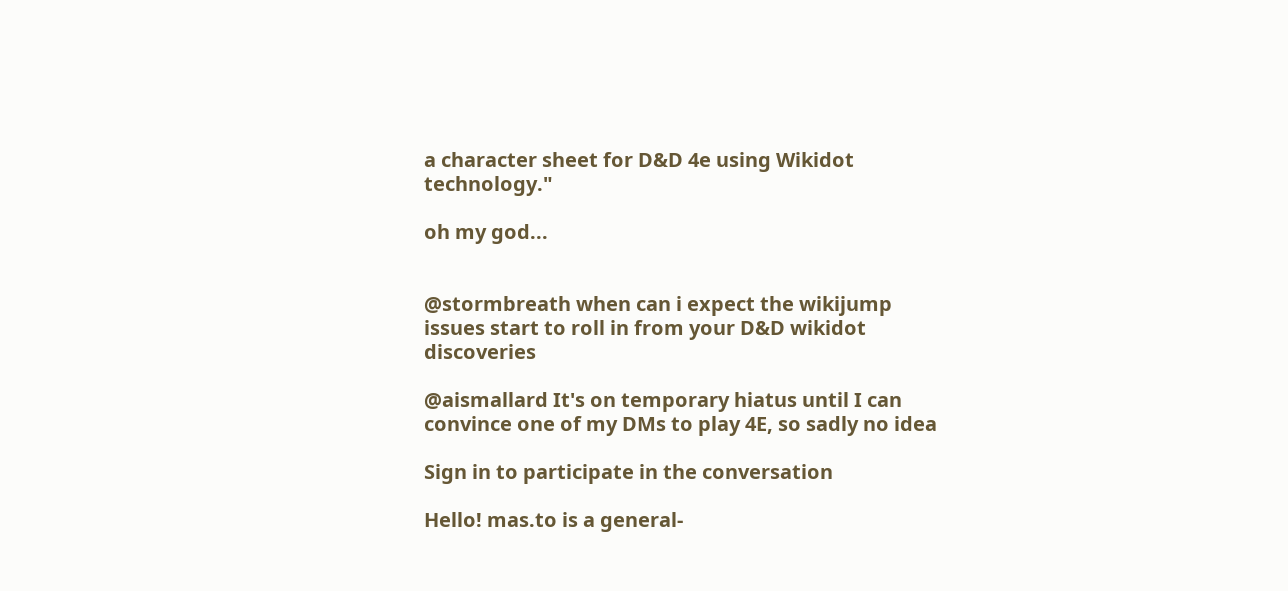a character sheet for D&D 4e using Wikidot technology."

oh my god...


@stormbreath when can i expect the wikijump issues start to roll in from your D&D wikidot discoveries

@aismallard It's on temporary hiatus until I can convince one of my DMs to play 4E, so sadly no idea

Sign in to participate in the conversation

Hello! mas.to is a general-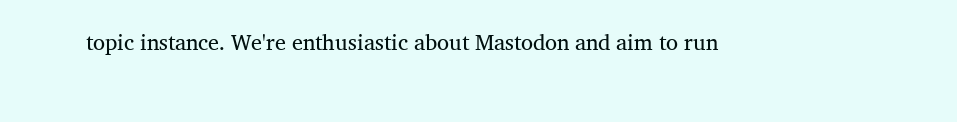topic instance. We're enthusiastic about Mastodon and aim to run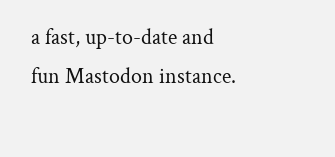a fast, up-to-date and fun Mastodon instance.